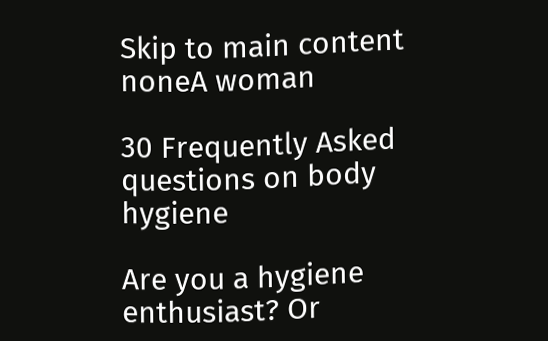Skip to main content
noneA woman

30 Frequently Asked questions on body hygiene

Are you a hygiene enthusiast? Or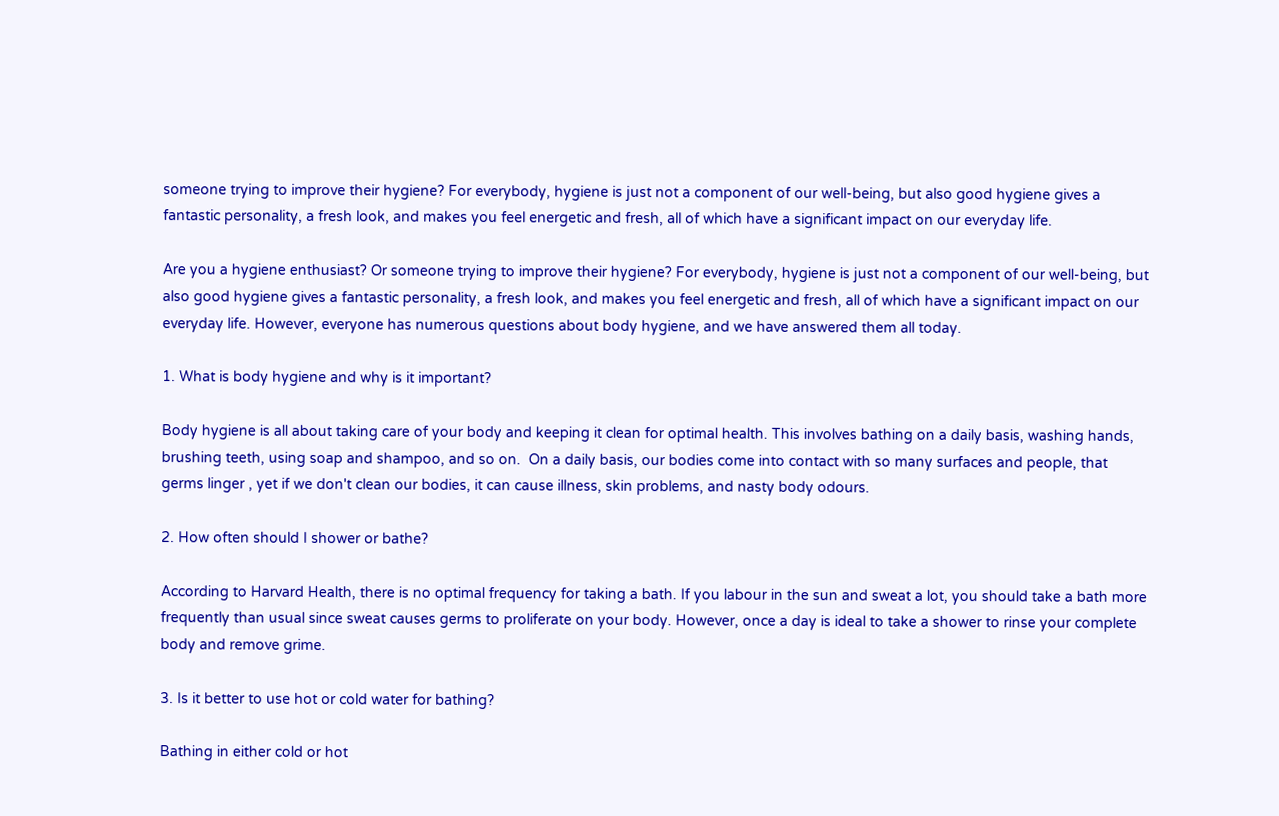someone trying to improve their hygiene? For everybody, hygiene is just not a component of our well-being, but also good hygiene gives a fantastic personality, a fresh look, and makes you feel energetic and fresh, all of which have a significant impact on our everyday life.

Are you a hygiene enthusiast? Or someone trying to improve their hygiene? For everybody, hygiene is just not a component of our well-being, but also good hygiene gives a fantastic personality, a fresh look, and makes you feel energetic and fresh, all of which have a significant impact on our everyday life. However, everyone has numerous questions about body hygiene, and we have answered them all today.

1. What is body hygiene and why is it important?

Body hygiene is all about taking care of your body and keeping it clean for optimal health. This involves bathing on a daily basis, washing hands, brushing teeth, using soap and shampoo, and so on.  On a daily basis, our bodies come into contact with so many surfaces and people, that germs linger , yet if we don't clean our bodies, it can cause illness, skin problems, and nasty body odours.

2. How often should I shower or bathe?

According to Harvard Health, there is no optimal frequency for taking a bath. If you labour in the sun and sweat a lot, you should take a bath more frequently than usual since sweat causes germs to proliferate on your body. However, once a day is ideal to take a shower to rinse your complete body and remove grime.

3. Is it better to use hot or cold water for bathing?

Bathing in either cold or hot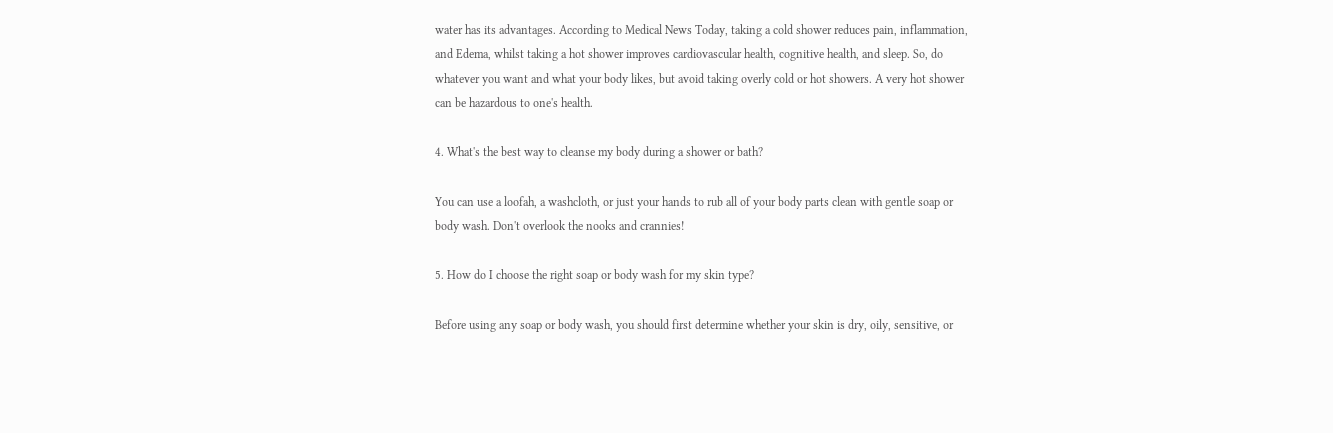water has its advantages. According to Medical News Today, taking a cold shower reduces pain, inflammation, and Edema, whilst taking a hot shower improves cardiovascular health, cognitive health, and sleep. So, do whatever you want and what your body likes, but avoid taking overly cold or hot showers. A very hot shower can be hazardous to one's health.

4. What's the best way to cleanse my body during a shower or bath?

You can use a loofah, a washcloth, or just your hands to rub all of your body parts clean with gentle soap or body wash. Don't overlook the nooks and crannies!

5. How do I choose the right soap or body wash for my skin type?

Before using any soap or body wash, you should first determine whether your skin is dry, oily, sensitive, or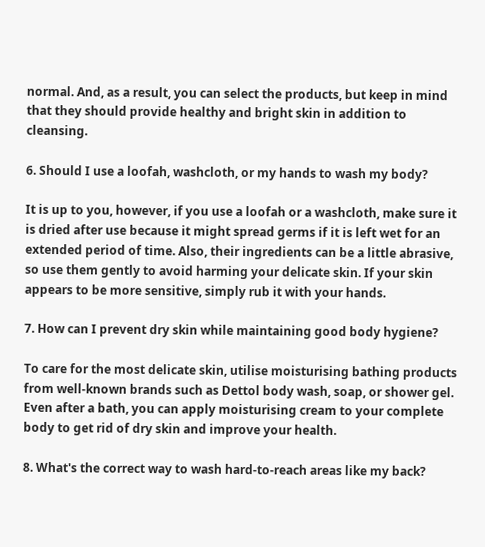normal. And, as a result, you can select the products, but keep in mind that they should provide healthy and bright skin in addition to cleansing.

6. Should I use a loofah, washcloth, or my hands to wash my body?

It is up to you, however, if you use a loofah or a washcloth, make sure it is dried after use because it might spread germs if it is left wet for an extended period of time. Also, their ingredients can be a little abrasive, so use them gently to avoid harming your delicate skin. If your skin appears to be more sensitive, simply rub it with your hands.

7. How can I prevent dry skin while maintaining good body hygiene?

To care for the most delicate skin, utilise moisturising bathing products from well-known brands such as Dettol body wash, soap, or shower gel. Even after a bath, you can apply moisturising cream to your complete body to get rid of dry skin and improve your health.

8. What's the correct way to wash hard-to-reach areas like my back?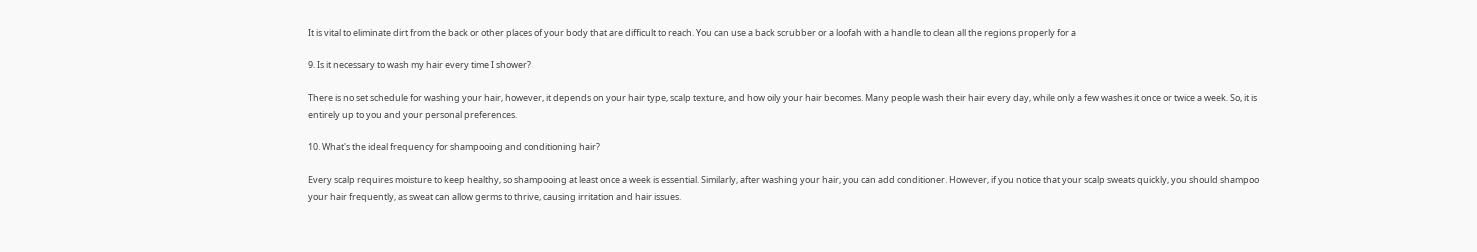It is vital to eliminate dirt from the back or other places of your body that are difficult to reach. You can use a back scrubber or a loofah with a handle to clean all the regions properly for a

9. Is it necessary to wash my hair every time I shower?

There is no set schedule for washing your hair, however, it depends on your hair type, scalp texture, and how oily your hair becomes. Many people wash their hair every day, while only a few washes it once or twice a week. So, it is entirely up to you and your personal preferences.

10. What's the ideal frequency for shampooing and conditioning hair?

Every scalp requires moisture to keep healthy, so shampooing at least once a week is essential. Similarly, after washing your hair, you can add conditioner. However, if you notice that your scalp sweats quickly, you should shampoo your hair frequently, as sweat can allow germs to thrive, causing irritation and hair issues.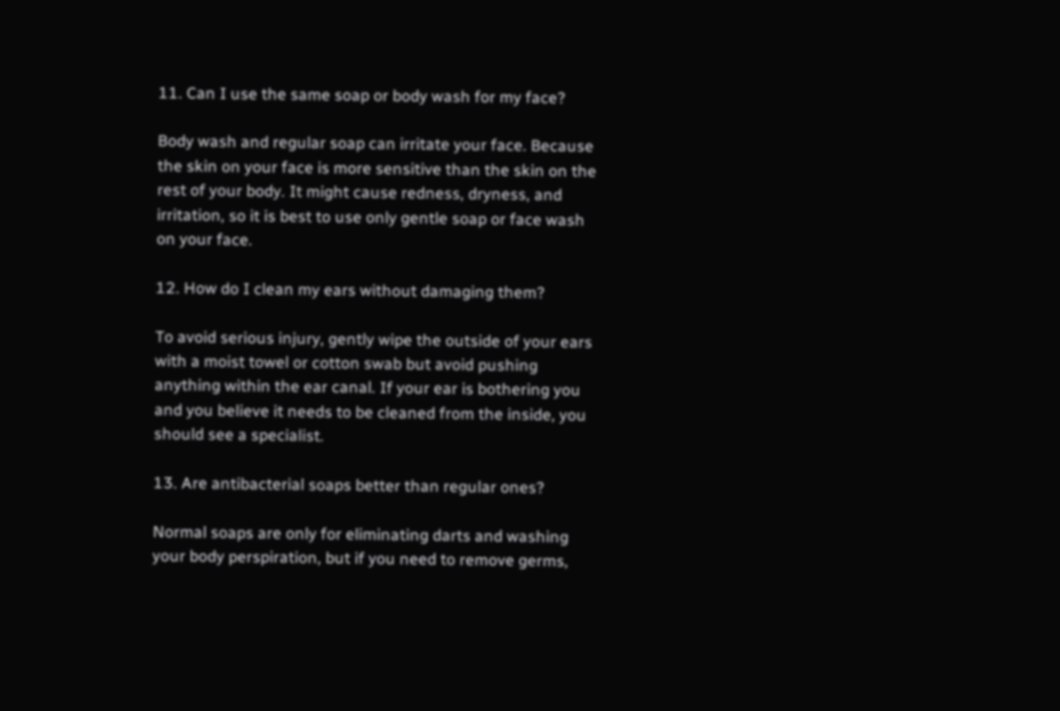11. Can I use the same soap or body wash for my face?

Body wash and regular soap can irritate your face. Because the skin on your face is more sensitive than the skin on the rest of your body. It might cause redness, dryness, and irritation, so it is best to use only gentle soap or face wash on your face.

12. How do I clean my ears without damaging them?

To avoid serious injury, gently wipe the outside of your ears with a moist towel or cotton swab but avoid pushing anything within the ear canal. If your ear is bothering you and you believe it needs to be cleaned from the inside, you should see a specialist.

13. Are antibacterial soaps better than regular ones?

Normal soaps are only for eliminating darts and washing your body perspiration, but if you need to remove germs,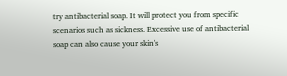try antibacterial soap. It will protect you from specific scenarios such as sickness. Excessive use of antibacterial soap can also cause your skin's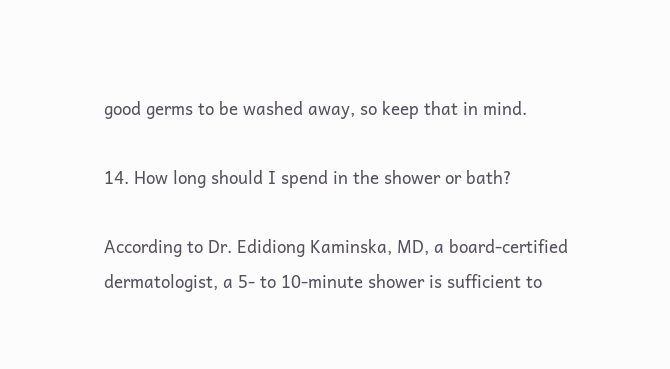good germs to be washed away, so keep that in mind.

14. How long should I spend in the shower or bath?

According to Dr. Edidiong Kaminska, MD, a board-certified dermatologist, a 5- to 10-minute shower is sufficient to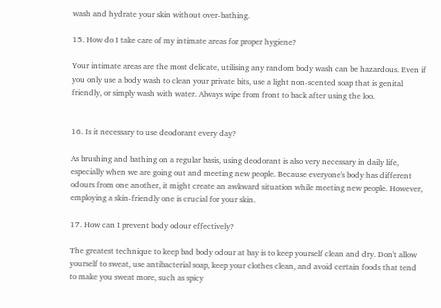wash and hydrate your skin without over-bathing.

15. How do I take care of my intimate areas for proper hygiene?

Your intimate areas are the most delicate, utilising any random body wash can be hazardous. Even if you only use a body wash to clean your private bits, use a light non-scented soap that is genital friendly, or simply wash with water. Always wipe from front to back after using the loo.


16. Is it necessary to use deodorant every day?

As brushing and bathing on a regular basis, using deodorant is also very necessary in daily life, especially when we are going out and meeting new people. Because everyone's body has different odours from one another, it might create an awkward situation while meeting new people. However, employing a skin-friendly one is crucial for your skin.

17. How can I prevent body odour effectively?

The greatest technique to keep bad body odour at bay is to keep yourself clean and dry. Don't allow yourself to sweat, use antibacterial soap, keep your clothes clean, and avoid certain foods that tend to make you sweat more, such as spicy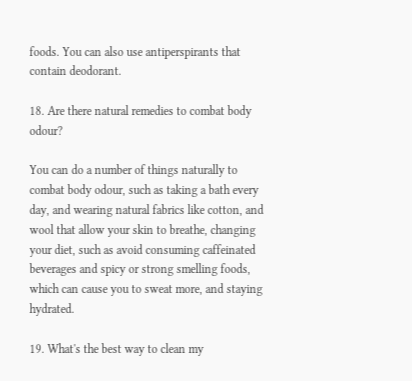foods. You can also use antiperspirants that contain deodorant.

18. Are there natural remedies to combat body odour?

You can do a number of things naturally to combat body odour, such as taking a bath every day, and wearing natural fabrics like cotton, and wool that allow your skin to breathe, changing your diet, such as avoid consuming caffeinated beverages and spicy or strong smelling foods, which can cause you to sweat more, and staying hydrated.

19. What's the best way to clean my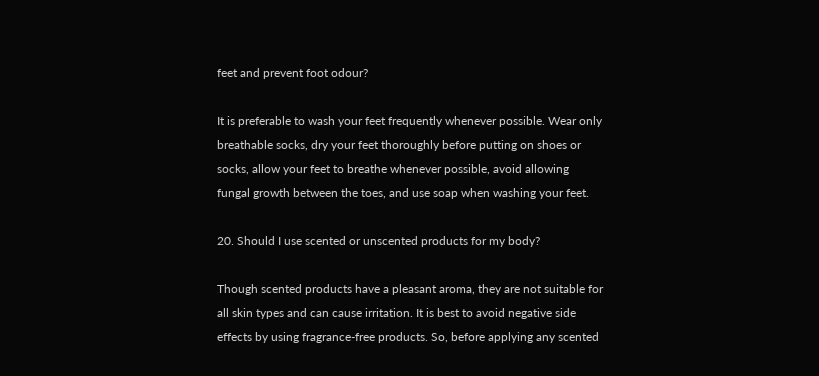feet and prevent foot odour?

It is preferable to wash your feet frequently whenever possible. Wear only breathable socks, dry your feet thoroughly before putting on shoes or socks, allow your feet to breathe whenever possible, avoid allowing fungal growth between the toes, and use soap when washing your feet.

20. Should I use scented or unscented products for my body?

Though scented products have a pleasant aroma, they are not suitable for all skin types and can cause irritation. It is best to avoid negative side effects by using fragrance-free products. So, before applying any scented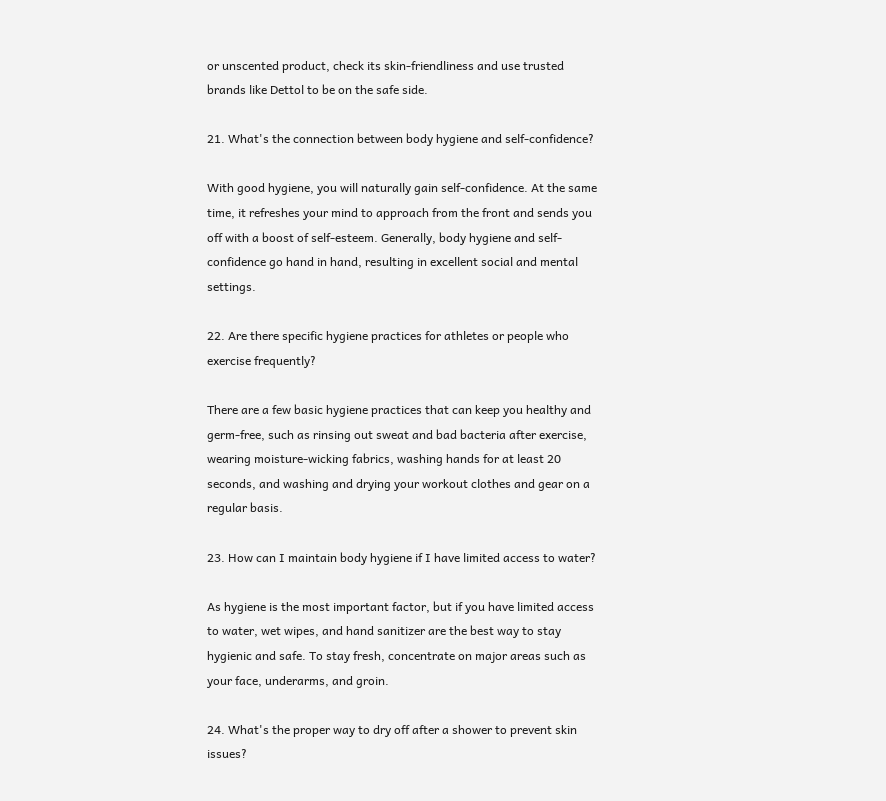or unscented product, check its skin-friendliness and use trusted brands like Dettol to be on the safe side.

21. What's the connection between body hygiene and self-confidence?

With good hygiene, you will naturally gain self-confidence. At the same time, it refreshes your mind to approach from the front and sends you off with a boost of self-esteem. Generally, body hygiene and self-confidence go hand in hand, resulting in excellent social and mental settings.

22. Are there specific hygiene practices for athletes or people who exercise frequently?

There are a few basic hygiene practices that can keep you healthy and germ-free, such as rinsing out sweat and bad bacteria after exercise, wearing moisture-wicking fabrics, washing hands for at least 20 seconds, and washing and drying your workout clothes and gear on a regular basis.

23. How can I maintain body hygiene if I have limited access to water?

As hygiene is the most important factor, but if you have limited access to water, wet wipes, and hand sanitizer are the best way to stay hygienic and safe. To stay fresh, concentrate on major areas such as your face, underarms, and groin.

24. What's the proper way to dry off after a shower to prevent skin issues?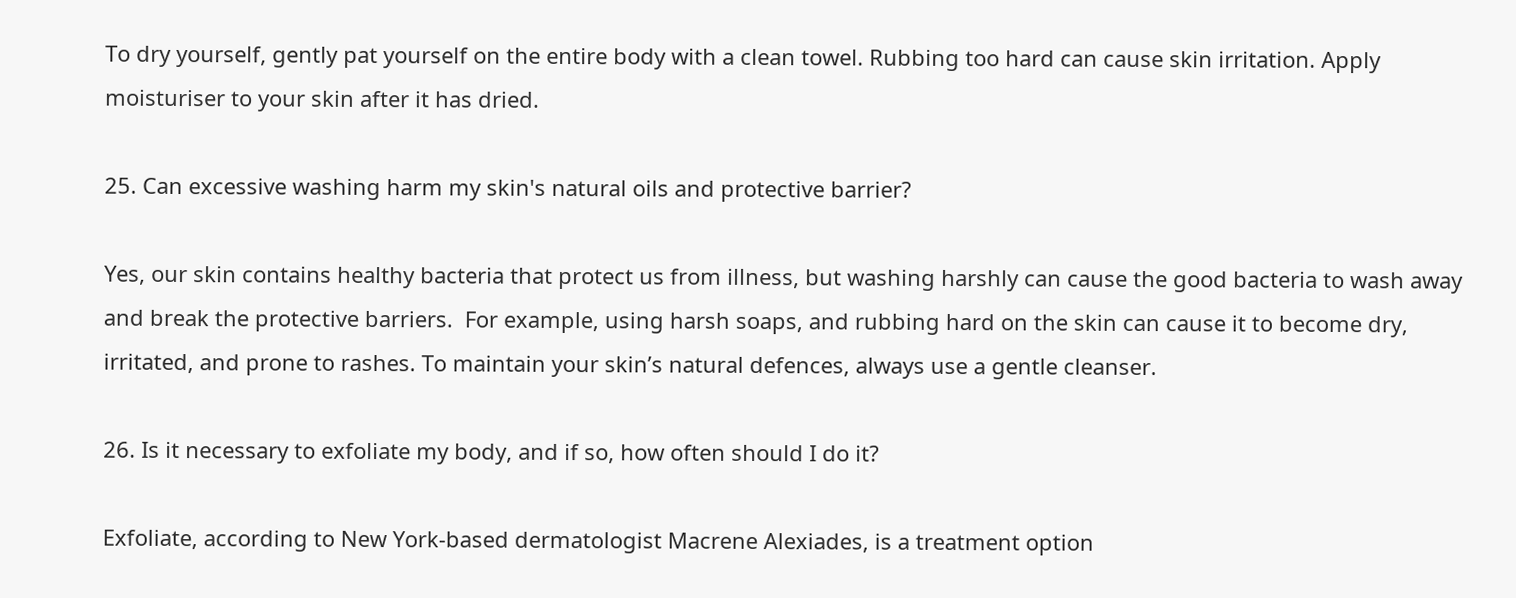To dry yourself, gently pat yourself on the entire body with a clean towel. Rubbing too hard can cause skin irritation. Apply moisturiser to your skin after it has dried.

25. Can excessive washing harm my skin's natural oils and protective barrier?

Yes, our skin contains healthy bacteria that protect us from illness, but washing harshly can cause the good bacteria to wash away and break the protective barriers.  For example, using harsh soaps, and rubbing hard on the skin can cause it to become dry, irritated, and prone to rashes. To maintain your skin’s natural defences, always use a gentle cleanser.

26. Is it necessary to exfoliate my body, and if so, how often should I do it?

Exfoliate, according to New York-based dermatologist Macrene Alexiades, is a treatment option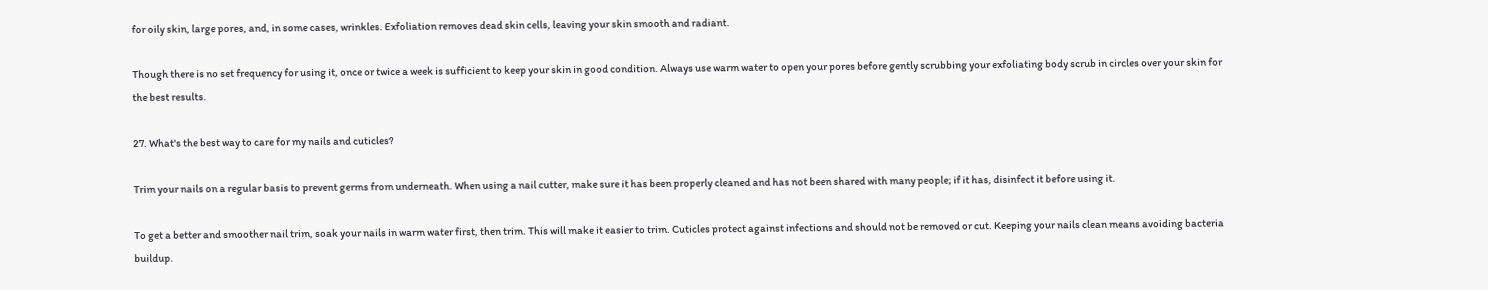for oily skin, large pores, and, in some cases, wrinkles. Exfoliation removes dead skin cells, leaving your skin smooth and radiant.

Though there is no set frequency for using it, once or twice a week is sufficient to keep your skin in good condition. Always use warm water to open your pores before gently scrubbing your exfoliating body scrub in circles over your skin for the best results.

27. What's the best way to care for my nails and cuticles?

Trim your nails on a regular basis to prevent germs from underneath. When using a nail cutter, make sure it has been properly cleaned and has not been shared with many people; if it has, disinfect it before using it.

To get a better and smoother nail trim, soak your nails in warm water first, then trim. This will make it easier to trim. Cuticles protect against infections and should not be removed or cut. Keeping your nails clean means avoiding bacteria buildup.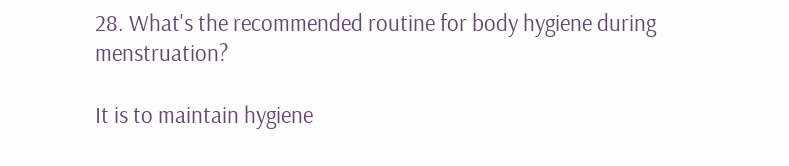28. What's the recommended routine for body hygiene during menstruation?

It is to maintain hygiene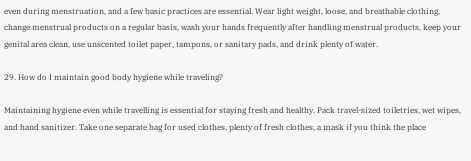even during menstruation, and a few basic practices are essential. Wear light weight, loose, and breathable clothing, change menstrual products on a regular basis, wash your hands frequently after handling menstrual products, keep your genital area clean, use unscented toilet paper, tampons, or sanitary pads, and drink plenty of water.

29. How do I maintain good body hygiene while traveling?

Maintaining hygiene even while travelling is essential for staying fresh and healthy. Pack travel-sized toiletries, wet wipes, and hand sanitizer. Take one separate bag for used clothes, plenty of fresh clothes, a mask if you think the place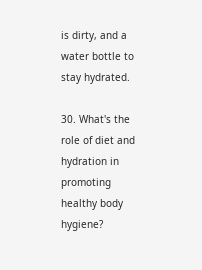is dirty, and a water bottle to stay hydrated.

30. What's the role of diet and hydration in promoting healthy body hygiene?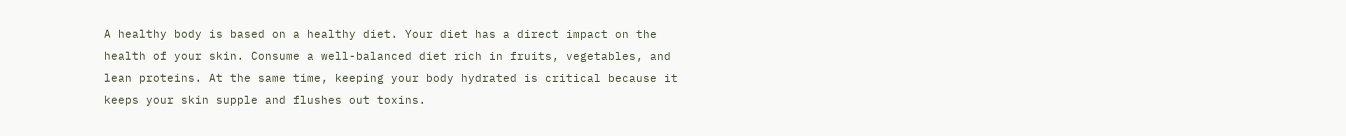A healthy body is based on a healthy diet. Your diet has a direct impact on the health of your skin. Consume a well-balanced diet rich in fruits, vegetables, and lean proteins. At the same time, keeping your body hydrated is critical because it keeps your skin supple and flushes out toxins.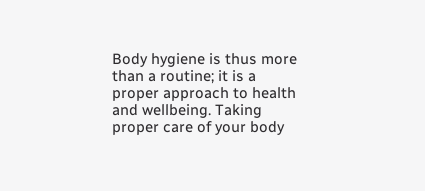Body hygiene is thus more than a routine; it is a proper approach to health and wellbeing. Taking proper care of your body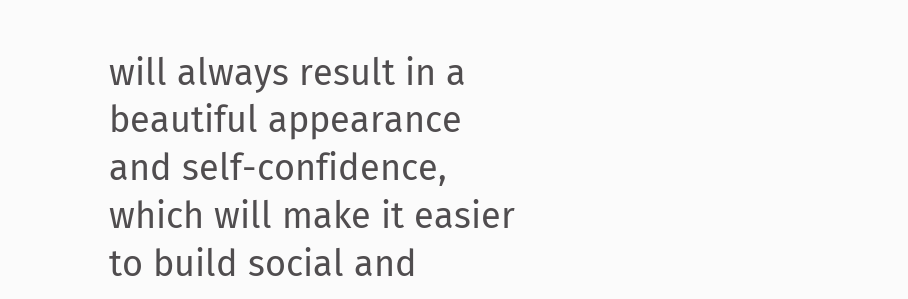will always result in a beautiful appearance and self-confidence, which will make it easier to build social and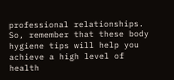professional relationships. So, remember that these body hygiene tips will help you achieve a high level of health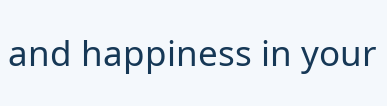and happiness in your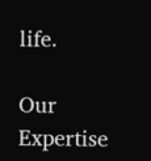life.

Our Expertise